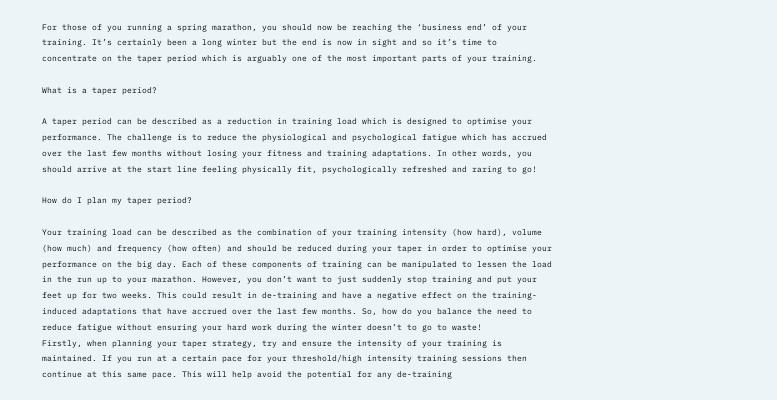For those of you running a spring marathon, you should now be reaching the ‘business end’ of your training. It’s certainly been a long winter but the end is now in sight and so it’s time to concentrate on the taper period which is arguably one of the most important parts of your training.

What is a taper period?

A taper period can be described as a reduction in training load which is designed to optimise your performance. The challenge is to reduce the physiological and psychological fatigue which has accrued over the last few months without losing your fitness and training adaptations. In other words, you should arrive at the start line feeling physically fit, psychologically refreshed and raring to go!

How do I plan my taper period?

Your training load can be described as the combination of your training intensity (how hard), volume (how much) and frequency (how often) and should be reduced during your taper in order to optimise your performance on the big day. Each of these components of training can be manipulated to lessen the load in the run up to your marathon. However, you don’t want to just suddenly stop training and put your feet up for two weeks. This could result in de-training and have a negative effect on the training-induced adaptations that have accrued over the last few months. So, how do you balance the need to reduce fatigue without ensuring your hard work during the winter doesn’t to go to waste!
Firstly, when planning your taper strategy, try and ensure the intensity of your training is maintained. If you run at a certain pace for your threshold/high intensity training sessions then continue at this same pace. This will help avoid the potential for any de-training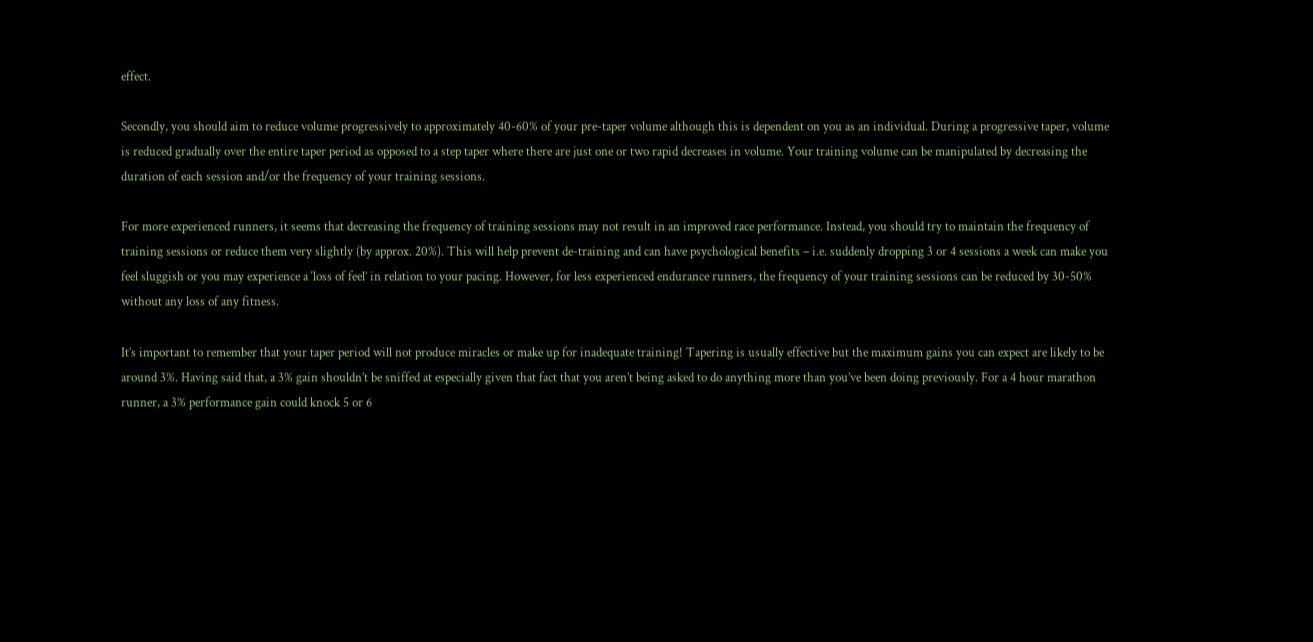effect.

Secondly, you should aim to reduce volume progressively to approximately 40-60% of your pre-taper volume although this is dependent on you as an individual. During a progressive taper, volume is reduced gradually over the entire taper period as opposed to a step taper where there are just one or two rapid decreases in volume. Your training volume can be manipulated by decreasing the duration of each session and/or the frequency of your training sessions.

For more experienced runners, it seems that decreasing the frequency of training sessions may not result in an improved race performance. Instead, you should try to maintain the frequency of training sessions or reduce them very slightly (by approx. 20%). This will help prevent de-training and can have psychological benefits – i.e. suddenly dropping 3 or 4 sessions a week can make you feel sluggish or you may experience a ‘loss of feel’ in relation to your pacing. However, for less experienced endurance runners, the frequency of your training sessions can be reduced by 30-50% without any loss of any fitness.

It’s important to remember that your taper period will not produce miracles or make up for inadequate training! Tapering is usually effective but the maximum gains you can expect are likely to be around 3%. Having said that, a 3% gain shouldn’t be sniffed at especially given that fact that you aren’t being asked to do anything more than you’ve been doing previously. For a 4 hour marathon runner, a 3% performance gain could knock 5 or 6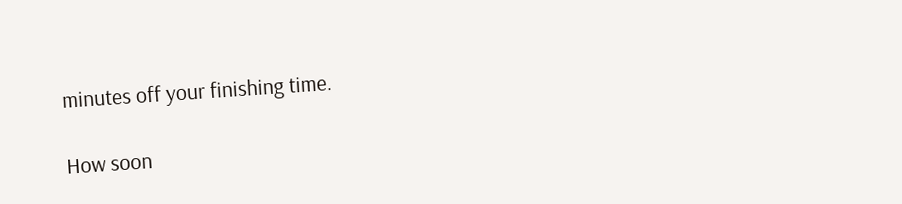minutes off your finishing time.

How soon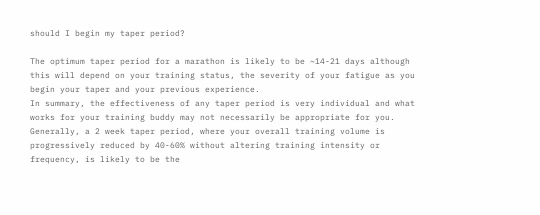should I begin my taper period?

The optimum taper period for a marathon is likely to be ~14-21 days although this will depend on your training status, the severity of your fatigue as you begin your taper and your previous experience.
In summary, the effectiveness of any taper period is very individual and what works for your training buddy may not necessarily be appropriate for you. Generally, a 2 week taper period, where your overall training volume is progressively reduced by 40-60% without altering training intensity or frequency, is likely to be the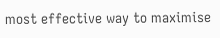most effective way to maximise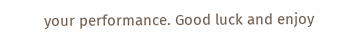your performance. Good luck and enjoy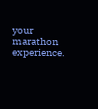your marathon experience.